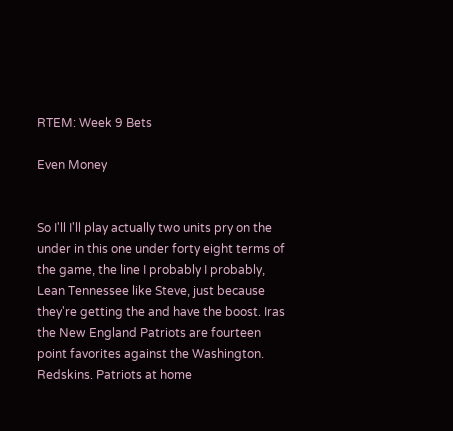RTEM: Week 9 Bets

Even Money


So I'll I'll play actually two units pry on the under in this one under forty eight terms of the game, the line I probably I probably, Lean Tennessee like Steve, just because they're getting the and have the boost. Iras the New England Patriots are fourteen point favorites against the Washington. Redskins. Patriots at home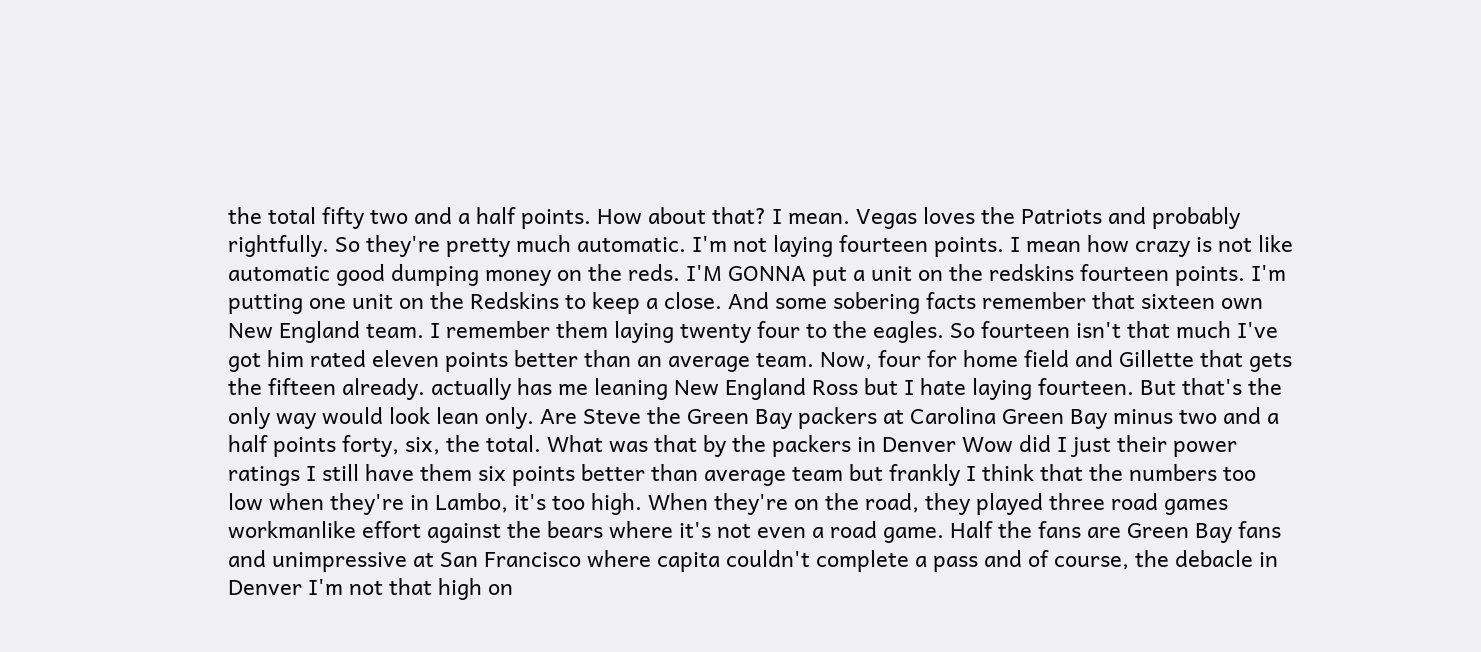the total fifty two and a half points. How about that? I mean. Vegas loves the Patriots and probably rightfully. So they're pretty much automatic. I'm not laying fourteen points. I mean how crazy is not like automatic good dumping money on the reds. I'M GONNA put a unit on the redskins fourteen points. I'm putting one unit on the Redskins to keep a close. And some sobering facts remember that sixteen own New England team. I remember them laying twenty four to the eagles. So fourteen isn't that much I've got him rated eleven points better than an average team. Now, four for home field and Gillette that gets the fifteen already. actually has me leaning New England Ross but I hate laying fourteen. But that's the only way would look lean only. Are Steve the Green Bay packers at Carolina Green Bay minus two and a half points forty, six, the total. What was that by the packers in Denver Wow did I just their power ratings I still have them six points better than average team but frankly I think that the numbers too low when they're in Lambo, it's too high. When they're on the road, they played three road games workmanlike effort against the bears where it's not even a road game. Half the fans are Green Bay fans and unimpressive at San Francisco where capita couldn't complete a pass and of course, the debacle in Denver I'm not that high on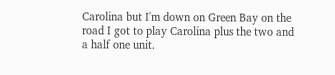Carolina but I'm down on Green Bay on the road I got to play Carolina plus the two and a half one unit.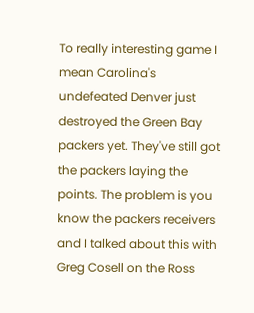To really interesting game I mean Carolina's undefeated Denver just destroyed the Green Bay packers yet. They've still got the packers laying the points. The problem is you know the packers receivers and I talked about this with Greg Cosell on the Ross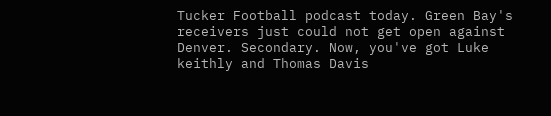Tucker Football podcast today. Green Bay's receivers just could not get open against Denver. Secondary. Now, you've got Luke keithly and Thomas Davis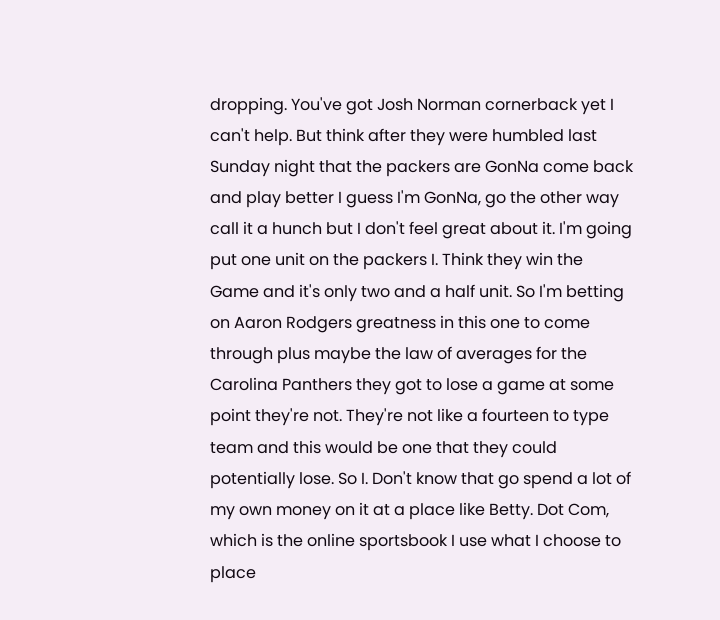dropping. You've got Josh Norman cornerback yet I can't help. But think after they were humbled last Sunday night that the packers are GonNa come back and play better I guess I'm GonNa, go the other way call it a hunch but I don't feel great about it. I'm going put one unit on the packers I. Think they win the Game and it's only two and a half unit. So I'm betting on Aaron Rodgers greatness in this one to come through plus maybe the law of averages for the Carolina Panthers they got to lose a game at some point they're not. They're not like a fourteen to type team and this would be one that they could potentially lose. So I. Don't know that go spend a lot of my own money on it at a place like Betty. Dot Com, which is the online sportsbook I use what I choose to place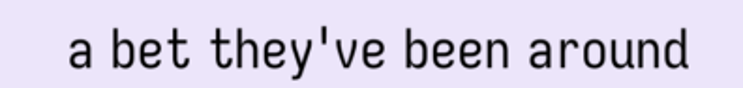a bet they've been around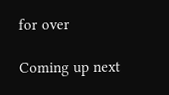for over

Coming up next